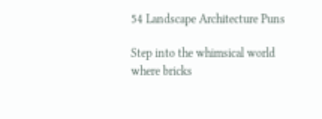54 Landscape Architecture Puns

Step into the whimsical world where bricks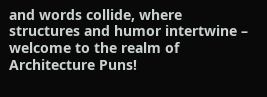and words collide, where structures and humor intertwine – welcome to the realm of Architecture Puns!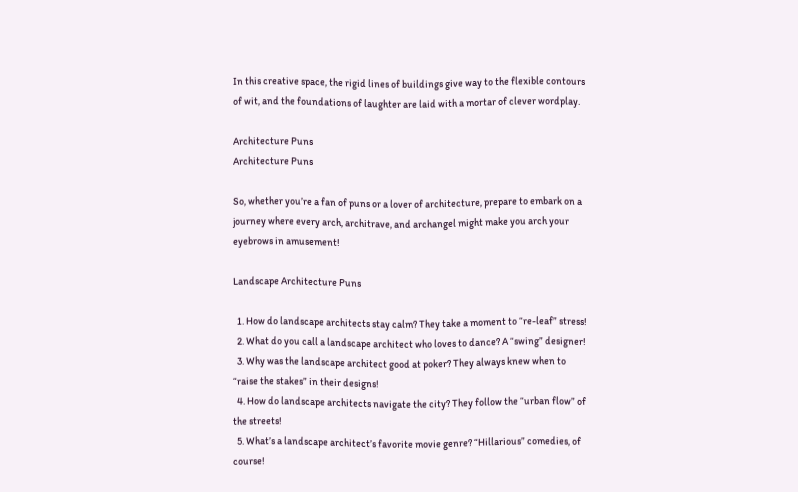In this creative space, the rigid lines of buildings give way to the flexible contours of wit, and the foundations of laughter are laid with a mortar of clever wordplay.

Architecture Puns
Architecture Puns

So, whether you’re a fan of puns or a lover of architecture, prepare to embark on a journey where every arch, architrave, and archangel might make you arch your eyebrows in amusement!

Landscape Architecture Puns

  1. How do landscape architects stay calm? They take a moment to “re-leaf” stress!
  2. What do you call a landscape architect who loves to dance? A “swing” designer!
  3. Why was the landscape architect good at poker? They always knew when to “raise the stakes” in their designs!
  4. How do landscape architects navigate the city? They follow the “urban flow” of the streets!
  5. What’s a landscape architect’s favorite movie genre? “Hillarious” comedies, of course!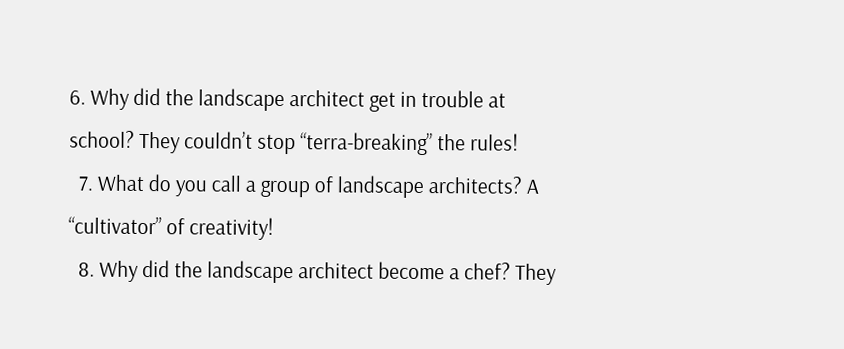6. Why did the landscape architect get in trouble at school? They couldn’t stop “terra-breaking” the rules!
  7. What do you call a group of landscape architects? A “cultivator” of creativity!
  8. Why did the landscape architect become a chef? They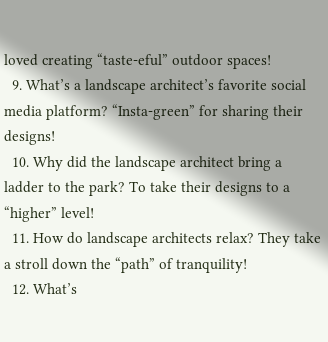loved creating “taste-eful” outdoor spaces!
  9. What’s a landscape architect’s favorite social media platform? “Insta-green” for sharing their designs!
  10. Why did the landscape architect bring a ladder to the park? To take their designs to a “higher” level!
  11. How do landscape architects relax? They take a stroll down the “path” of tranquility!
  12. What’s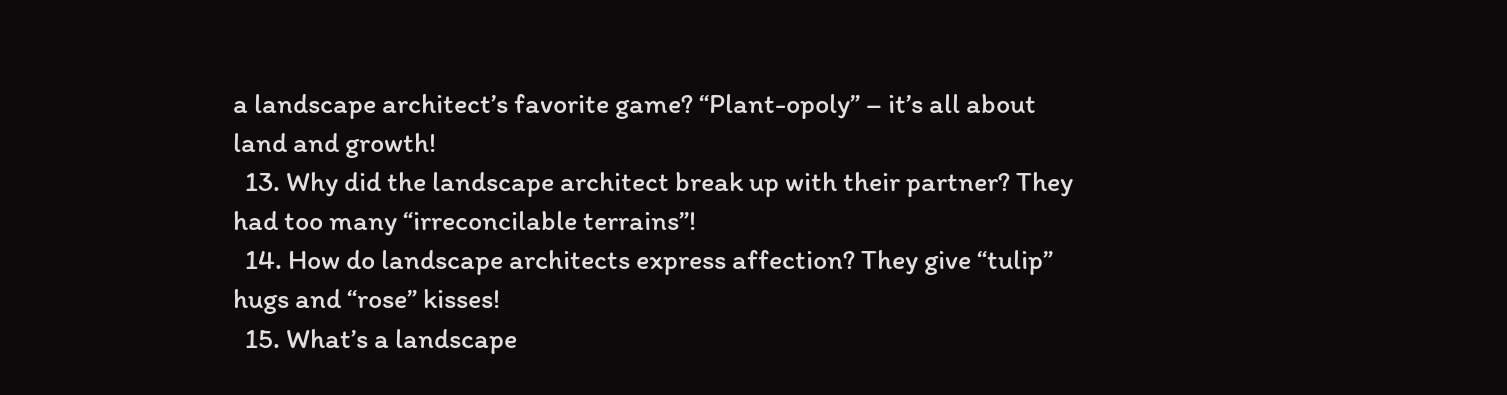a landscape architect’s favorite game? “Plant-opoly” – it’s all about land and growth!
  13. Why did the landscape architect break up with their partner? They had too many “irreconcilable terrains”!
  14. How do landscape architects express affection? They give “tulip” hugs and “rose” kisses!
  15. What’s a landscape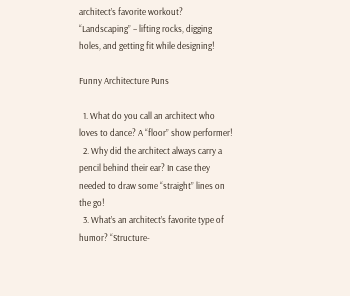architect’s favorite workout? “Landscaping” – lifting rocks, digging holes, and getting fit while designing!

Funny Architecture Puns

  1. What do you call an architect who loves to dance? A “floor” show performer!
  2. Why did the architect always carry a pencil behind their ear? In case they needed to draw some “straight” lines on the go!
  3. What’s an architect’s favorite type of humor? “Structure-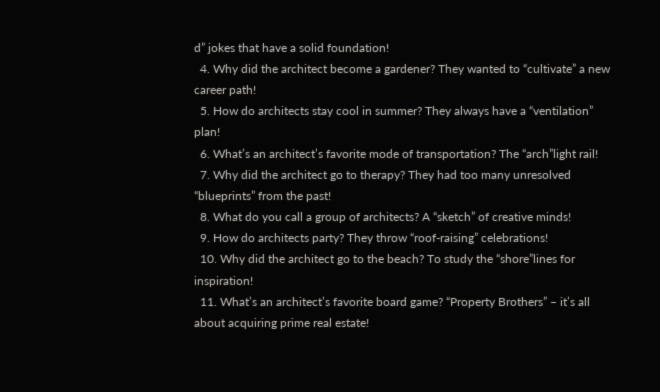d” jokes that have a solid foundation!
  4. Why did the architect become a gardener? They wanted to “cultivate” a new career path!
  5. How do architects stay cool in summer? They always have a “ventilation” plan!
  6. What’s an architect’s favorite mode of transportation? The “arch”light rail!
  7. Why did the architect go to therapy? They had too many unresolved “blueprints” from the past!
  8. What do you call a group of architects? A “sketch” of creative minds!
  9. How do architects party? They throw “roof-raising” celebrations!
  10. Why did the architect go to the beach? To study the “shore”lines for inspiration!
  11. What’s an architect’s favorite board game? “Property Brothers” – it’s all about acquiring prime real estate!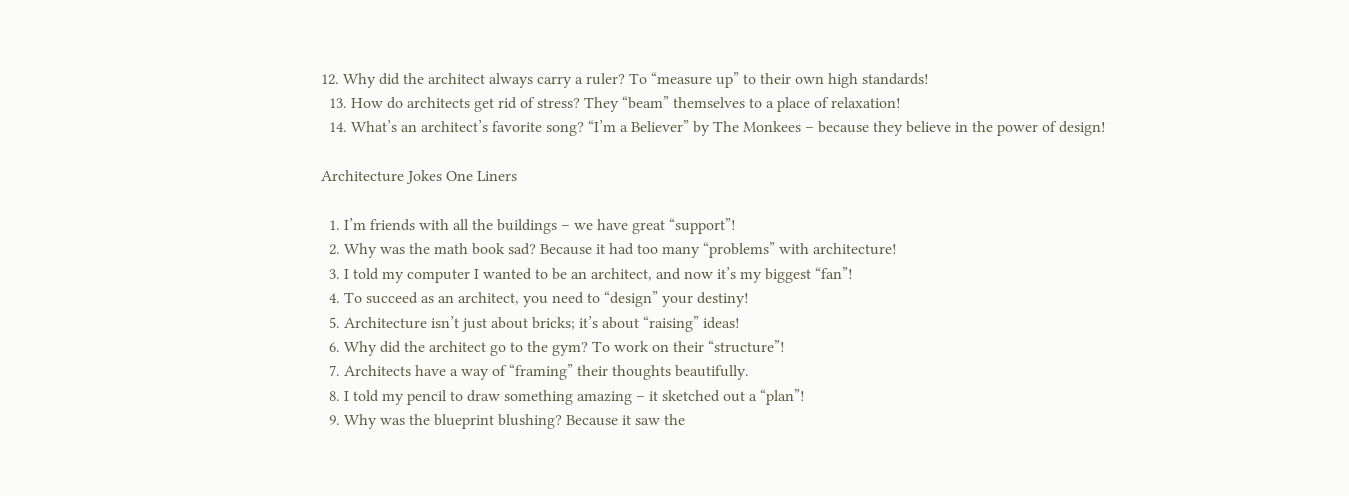12. Why did the architect always carry a ruler? To “measure up” to their own high standards!
  13. How do architects get rid of stress? They “beam” themselves to a place of relaxation!
  14. What’s an architect’s favorite song? “I’m a Believer” by The Monkees – because they believe in the power of design!

Architecture Jokes One Liners

  1. I’m friends with all the buildings – we have great “support”!
  2. Why was the math book sad? Because it had too many “problems” with architecture!
  3. I told my computer I wanted to be an architect, and now it’s my biggest “fan”!
  4. To succeed as an architect, you need to “design” your destiny!
  5. Architecture isn’t just about bricks; it’s about “raising” ideas!
  6. Why did the architect go to the gym? To work on their “structure”!
  7. Architects have a way of “framing” their thoughts beautifully.
  8. I told my pencil to draw something amazing – it sketched out a “plan”!
  9. Why was the blueprint blushing? Because it saw the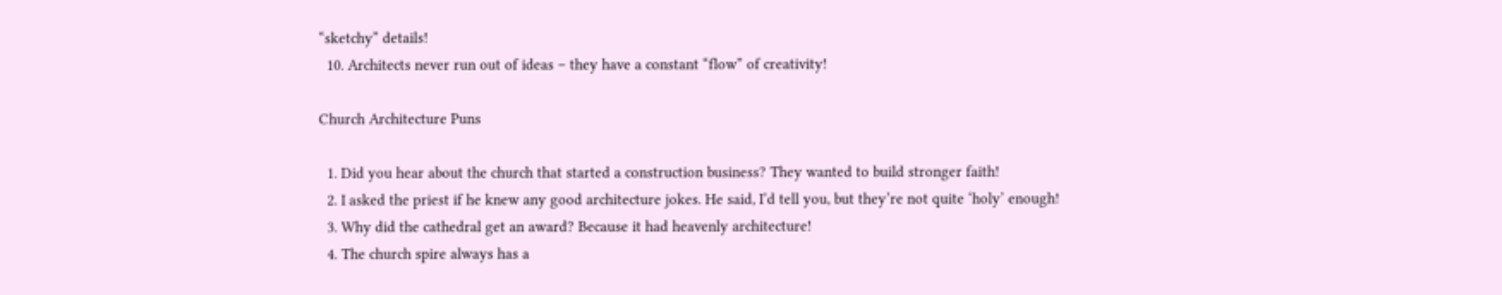“sketchy” details!
  10. Architects never run out of ideas – they have a constant “flow” of creativity!

Church Architecture Puns

  1. Did you hear about the church that started a construction business? They wanted to build stronger faith!
  2. I asked the priest if he knew any good architecture jokes. He said, I’d tell you, but they’re not quite ‘holy’ enough!
  3. Why did the cathedral get an award? Because it had heavenly architecture!
  4. The church spire always has a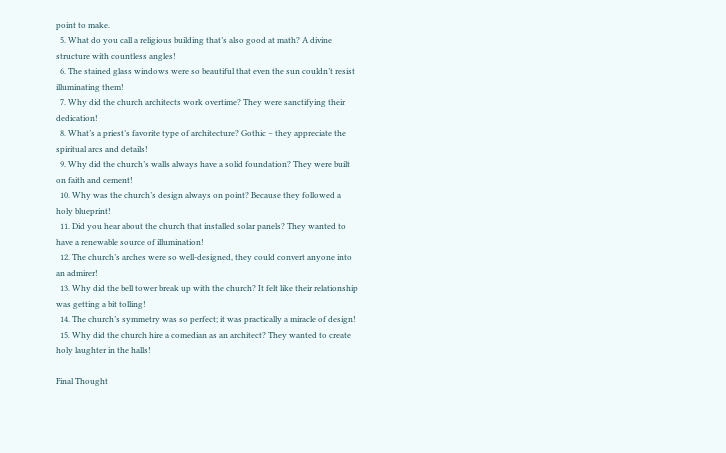point to make.
  5. What do you call a religious building that’s also good at math? A divine structure with countless angles!
  6. The stained glass windows were so beautiful that even the sun couldn’t resist illuminating them!
  7. Why did the church architects work overtime? They were sanctifying their dedication!
  8. What’s a priest’s favorite type of architecture? Gothic – they appreciate the spiritual arcs and details!
  9. Why did the church’s walls always have a solid foundation? They were built on faith and cement!
  10. Why was the church’s design always on point? Because they followed a holy blueprint!
  11. Did you hear about the church that installed solar panels? They wanted to have a renewable source of illumination!
  12. The church’s arches were so well-designed, they could convert anyone into an admirer!
  13. Why did the bell tower break up with the church? It felt like their relationship was getting a bit tolling!
  14. The church’s symmetry was so perfect; it was practically a miracle of design!
  15. Why did the church hire a comedian as an architect? They wanted to create holy laughter in the halls!

Final Thought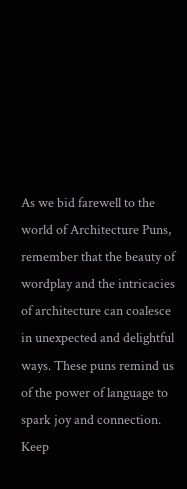As we bid farewell to the world of Architecture Puns, remember that the beauty of wordplay and the intricacies of architecture can coalesce in unexpected and delightful ways. These puns remind us of the power of language to spark joy and connection. Keep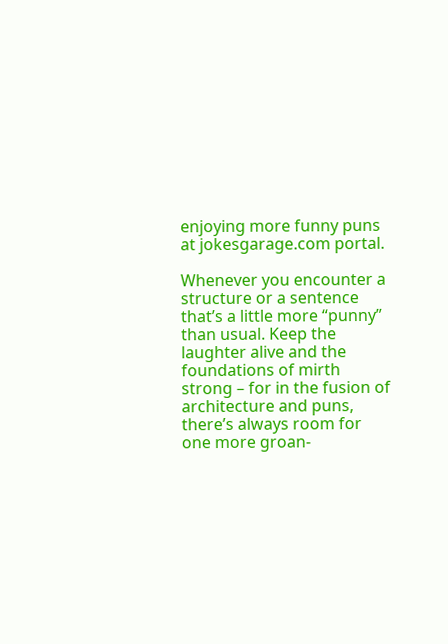enjoying more funny puns at jokesgarage.com portal.

Whenever you encounter a structure or a sentence that’s a little more “punny” than usual. Keep the laughter alive and the foundations of mirth strong – for in the fusion of architecture and puns, there’s always room for one more groan-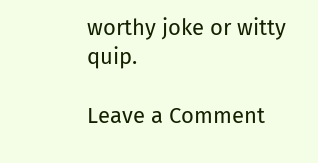worthy joke or witty quip.

Leave a Comment